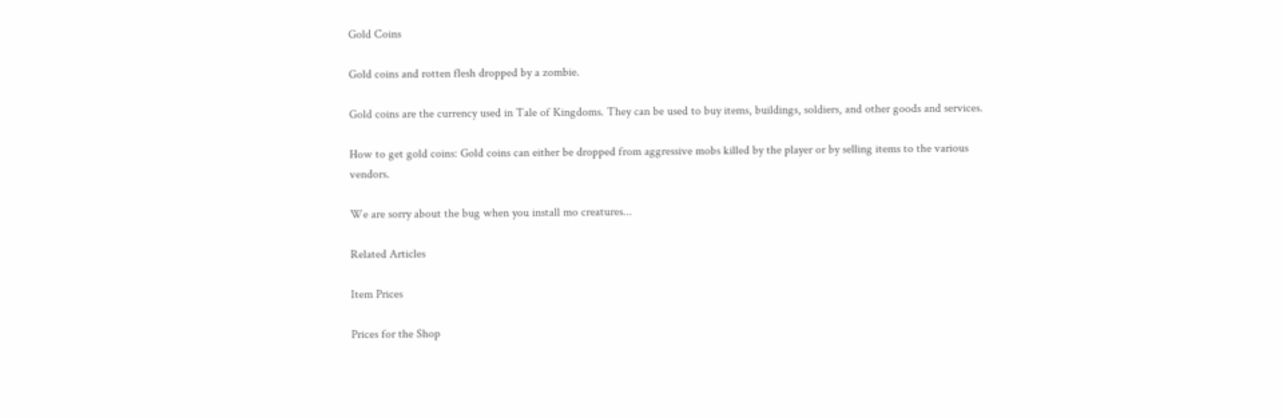Gold Coins

Gold coins and rotten flesh dropped by a zombie.

Gold coins are the currency used in Tale of Kingdoms. They can be used to buy items, buildings, soldiers, and other goods and services.

How to get gold coins: Gold coins can either be dropped from aggressive mobs killed by the player or by selling items to the various vendors.

We are sorry about the bug when you install mo creatures...

Related Articles

Item Prices

Prices for the Shop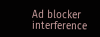Ad blocker interference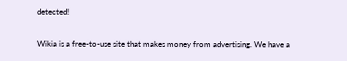detected!

Wikia is a free-to-use site that makes money from advertising. We have a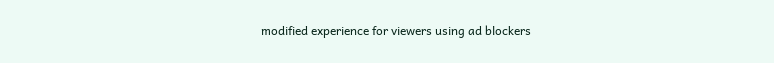modified experience for viewers using ad blockers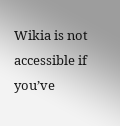Wikia is not accessible if you’ve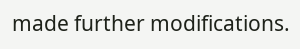made further modifications.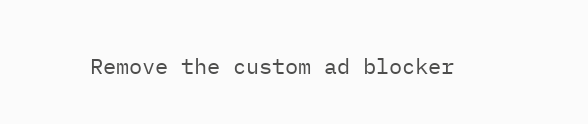Remove the custom ad blocker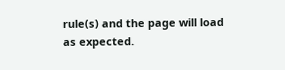rule(s) and the page will load as expected.